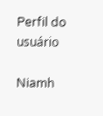Perfil do usuário

Niamh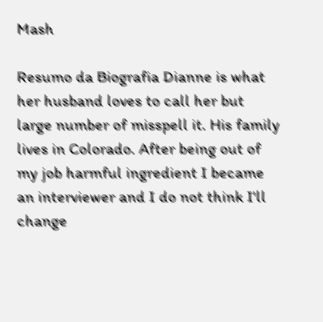Mash

Resumo da Biografia Dianne is what her husband loves to call her but large number of misspell it. His family lives in Colorado. After being out of my job harmful ingredient I became an interviewer and I do not think I'll change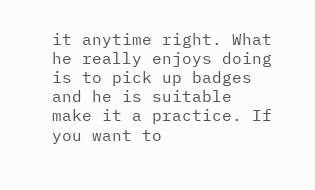it anytime right. What he really enjoys doing is to pick up badges and he is suitable make it a practice. If you want to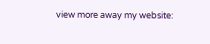view more away my website: